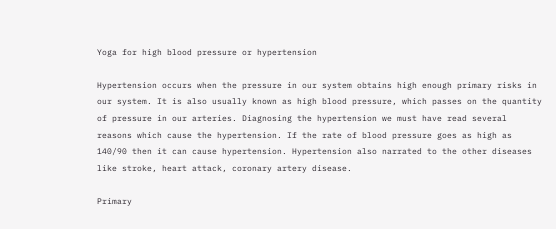Yoga for high blood pressure or hypertension

Hypertension occurs when the pressure in our system obtains high enough primary risks in our system. It is also usually known as high blood pressure, which passes on the quantity of pressure in our arteries. Diagnosing the hypertension we must have read several reasons which cause the hypertension. If the rate of blood pressure goes as high as 140/90 then it can cause hypertension. Hypertension also narrated to the other diseases like stroke, heart attack, coronary artery disease.

Primary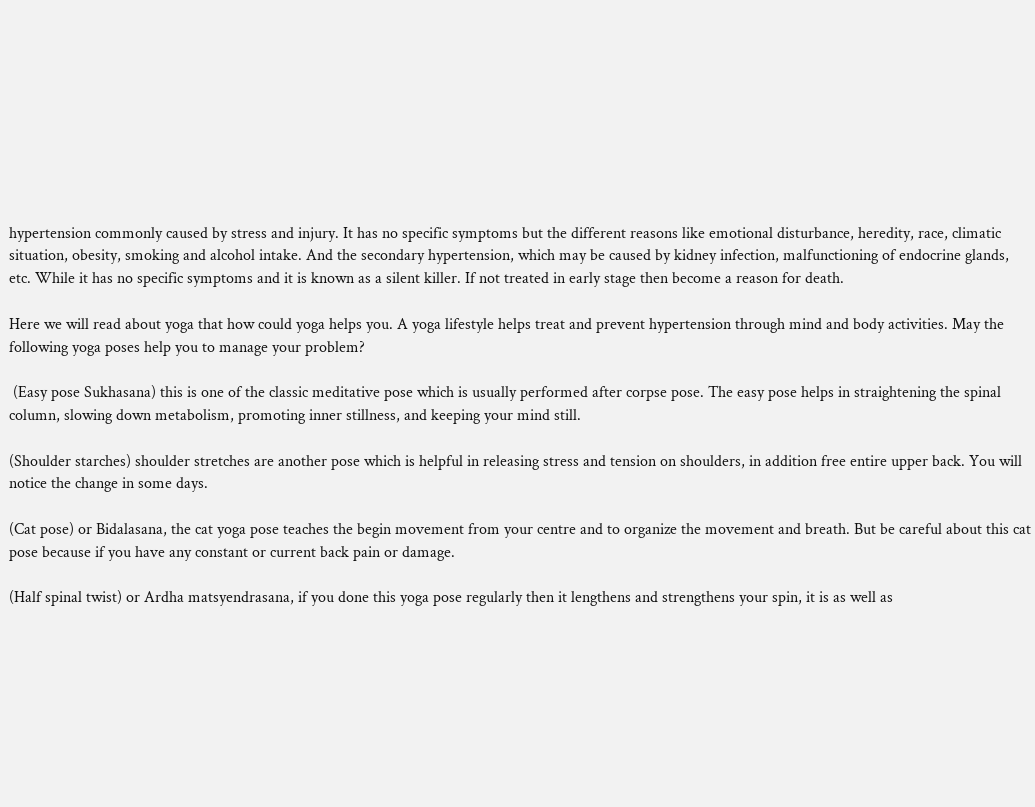hypertension commonly caused by stress and injury. It has no specific symptoms but the different reasons like emotional disturbance, heredity, race, climatic situation, obesity, smoking and alcohol intake. And the secondary hypertension, which may be caused by kidney infection, malfunctioning of endocrine glands, etc. While it has no specific symptoms and it is known as a silent killer. If not treated in early stage then become a reason for death.

Here we will read about yoga that how could yoga helps you. A yoga lifestyle helps treat and prevent hypertension through mind and body activities. May the following yoga poses help you to manage your problem?

 (Easy pose Sukhasana) this is one of the classic meditative pose which is usually performed after corpse pose. The easy pose helps in straightening the spinal column, slowing down metabolism, promoting inner stillness, and keeping your mind still.

(Shoulder starches) shoulder stretches are another pose which is helpful in releasing stress and tension on shoulders, in addition free entire upper back. You will notice the change in some days.

(Cat pose) or Bidalasana, the cat yoga pose teaches the begin movement from your centre and to organize the movement and breath. But be careful about this cat pose because if you have any constant or current back pain or damage.

(Half spinal twist) or Ardha matsyendrasana, if you done this yoga pose regularly then it lengthens and strengthens your spin, it is as well as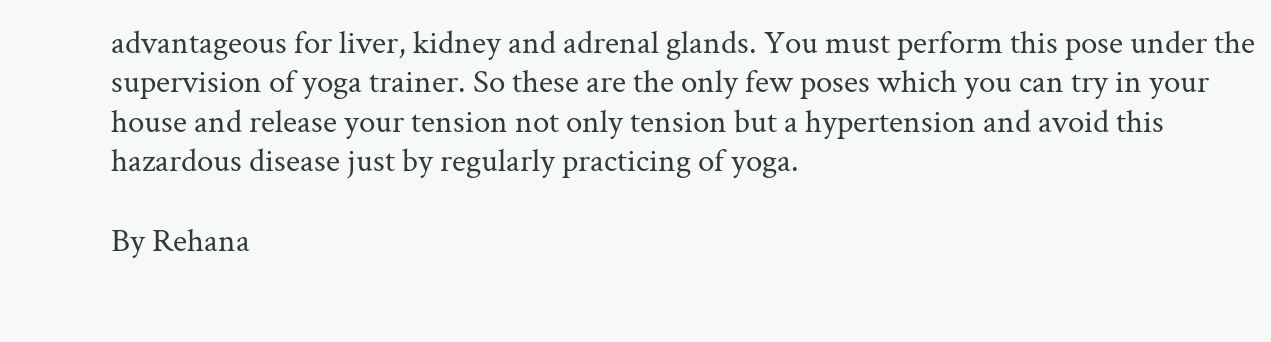advantageous for liver, kidney and adrenal glands. You must perform this pose under the supervision of yoga trainer. So these are the only few poses which you can try in your house and release your tension not only tension but a hypertension and avoid this hazardous disease just by regularly practicing of yoga.

By Rehana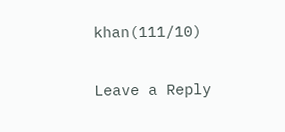khan(111/10)


Leave a Reply